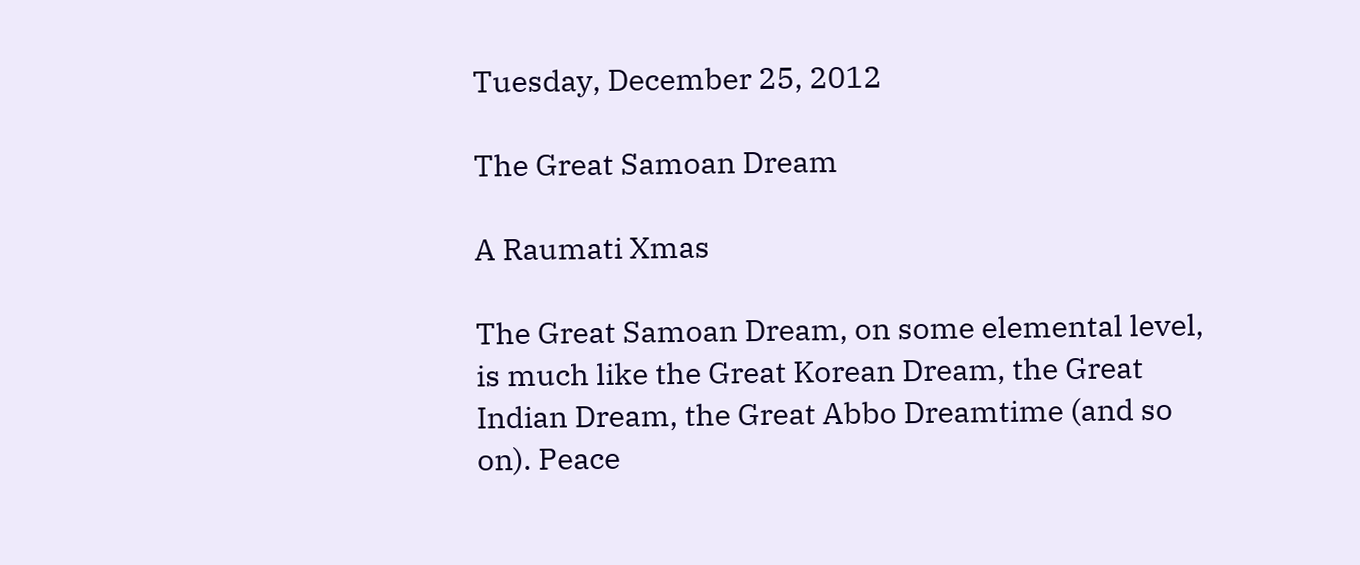Tuesday, December 25, 2012

The Great Samoan Dream

A Raumati Xmas

The Great Samoan Dream, on some elemental level, is much like the Great Korean Dream, the Great Indian Dream, the Great Abbo Dreamtime (and so on). Peace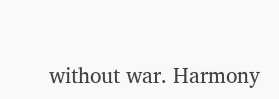without war. Harmony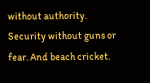without authority. Security without guns or fear. And beach cricket.